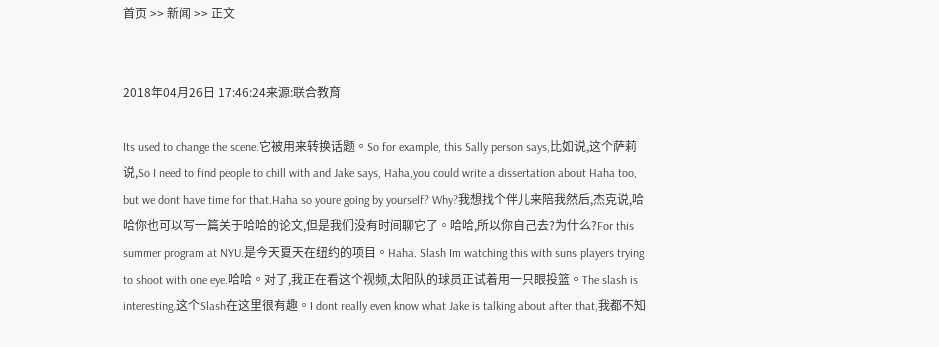首页 >> 新闻 >> 正文


2018年04月26日 17:46:24来源:联合教育

Its used to change the scene.它被用来转换话题。So for example, this Sally person says,比如说,这个萨莉说,So I need to find people to chill with and Jake says, Haha,you could write a dissertation about Haha too, but we dont have time for that.Haha so youre going by yourself? Why?我想找个伴儿来陪我然后,杰克说,哈哈你也可以写一篇关于哈哈的论文,但是我们没有时间聊它了。哈哈,所以你自己去?为什么?For this summer program at NYU.是今天夏天在纽约的项目。Haha. Slash Im watching this with suns players trying to shoot with one eye.哈哈。对了,我正在看这个视频,太阳队的球员正试着用一只眼投篮。The slash is interesting.这个Slash在这里很有趣。I dont really even know what Jake is talking about after that,我都不知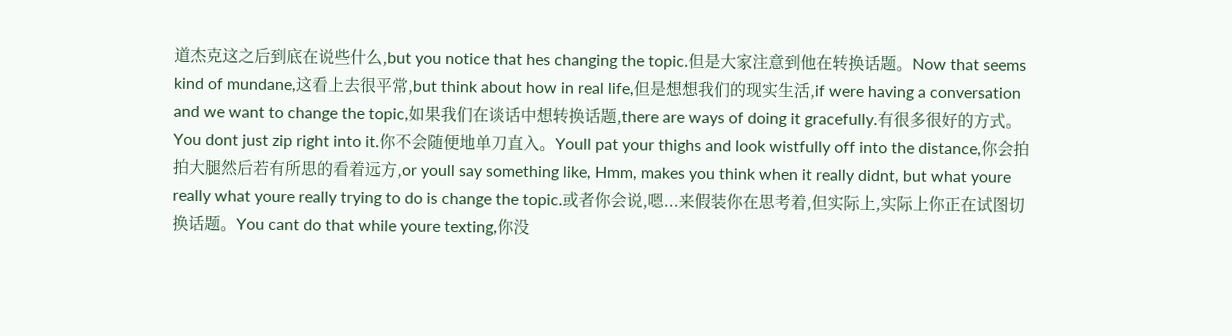道杰克这之后到底在说些什么,but you notice that hes changing the topic.但是大家注意到他在转换话题。Now that seems kind of mundane,这看上去很平常,but think about how in real life,但是想想我们的现实生活,if were having a conversation and we want to change the topic,如果我们在谈话中想转换话题,there are ways of doing it gracefully.有很多很好的方式。You dont just zip right into it.你不会随便地单刀直入。Youll pat your thighs and look wistfully off into the distance,你会拍拍大腿然后若有所思的看着远方,or youll say something like, Hmm, makes you think when it really didnt, but what youre really what youre really trying to do is change the topic.或者你会说,嗯...来假装你在思考着,但实际上,实际上你正在试图切换话题。You cant do that while youre texting,你没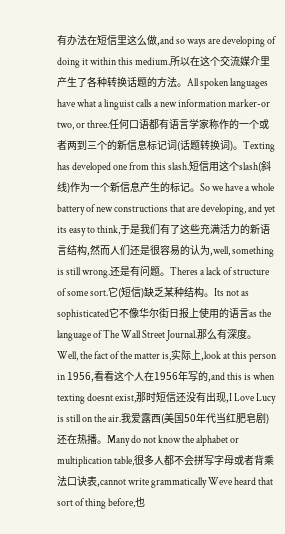有办法在短信里这么做,and so ways are developing of doing it within this medium.所以在这个交流媒介里产生了各种转换话题的方法。All spoken languages have what a linguist calls a new information marker-or two, or three.任何口语都有语言学家称作的一个或者两到三个的新信息标记词(话题转换词)。Texting has developed one from this slash.短信用这个slash(斜线)作为一个新信息产生的标记。So we have a whole battery of new constructions that are developing, and yet its easy to think,于是我们有了这些充满活力的新语言结构,然而人们还是很容易的认为,well, something is still wrong.还是有问题。Theres a lack of structure of some sort.它(短信)缺乏某种结构。Its not as sophisticated它不像华尔街日报上使用的语言as the language of The Wall Street Journal.那么有深度。Well, the fact of the matter is,实际上,look at this person in 1956,看看这个人在1956年写的,and this is when texting doesnt exist,那时短信还没有出现,I Love Lucy is still on the air.我爱露西(美国50年代当红肥皂剧)还在热播。Many do not know the alphabet or multiplication table,很多人都不会拼写字母或者背乘法口诀表,cannot write grammatically Weve heard that sort of thing before,也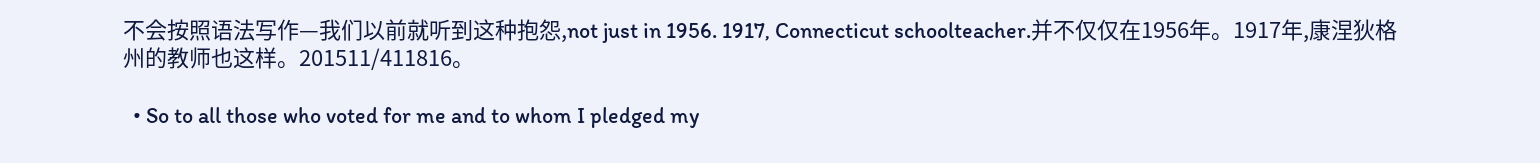不会按照语法写作—我们以前就听到这种抱怨,not just in 1956. 1917, Connecticut schoolteacher.并不仅仅在1956年。1917年,康涅狄格州的教师也这样。201511/411816。

  • So to all those who voted for me and to whom I pledged my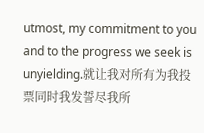utmost, my commitment to you and to the progress we seek is unyielding.就让我对所有为我投票同时我发誓尽我所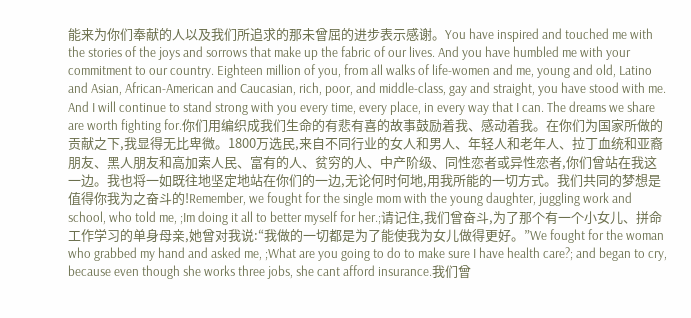能来为你们奉献的人以及我们所追求的那未曾屈的进步表示感谢。You have inspired and touched me with the stories of the joys and sorrows that make up the fabric of our lives. And you have humbled me with your commitment to our country. Eighteen million of you, from all walks of life-women and me, young and old, Latino and Asian, African-American and Caucasian, rich, poor, and middle-class, gay and straight, you have stood with me. And I will continue to stand strong with you every time, every place, in every way that I can. The dreams we share are worth fighting for.你们用编织成我们生命的有悲有喜的故事鼓励着我、感动着我。在你们为国家所做的贡献之下,我显得无比卑微。1800万选民,来自不同行业的女人和男人、年轻人和老年人、拉丁血统和亚裔朋友、黑人朋友和高加索人民、富有的人、贫穷的人、中产阶级、同性恋者或异性恋者,你们曾站在我这一边。我也将一如既往地坚定地站在你们的一边,无论何时何地,用我所能的一切方式。我们共同的梦想是值得你我为之奋斗的!Remember, we fought for the single mom with the young daughter, juggling work and school, who told me, ;Im doing it all to better myself for her.;请记住,我们曾奋斗,为了那个有一个小女儿、拼命工作学习的单身母亲,她曾对我说:“我做的一切都是为了能使我为女儿做得更好。”We fought for the woman who grabbed my hand and asked me, ;What are you going to do to make sure I have health care?; and began to cry, because even though she works three jobs, she cant afford insurance.我们曾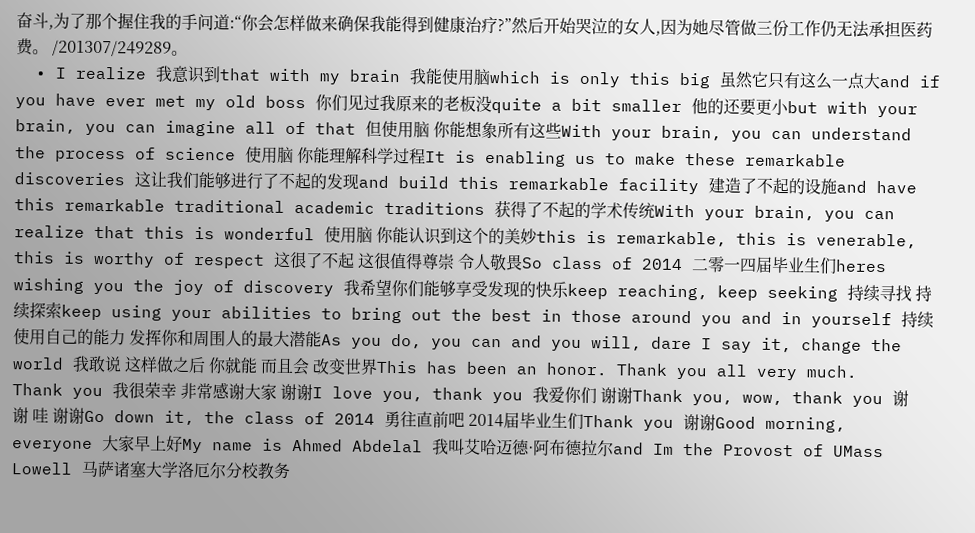奋斗,为了那个握住我的手问道:“你会怎样做来确保我能得到健康治疗?”然后开始哭泣的女人,因为她尽管做三份工作仍无法承担医药费。 /201307/249289。
  • I realize 我意识到that with my brain 我能使用脑which is only this big 虽然它只有这么一点大and if you have ever met my old boss 你们见过我原来的老板没quite a bit smaller 他的还要更小but with your brain, you can imagine all of that 但使用脑 你能想象所有这些With your brain, you can understand the process of science 使用脑 你能理解科学过程It is enabling us to make these remarkable discoveries 这让我们能够进行了不起的发现and build this remarkable facility 建造了不起的设施and have this remarkable traditional academic traditions 获得了不起的学术传统With your brain, you can realize that this is wonderful 使用脑 你能认识到这个的美妙this is remarkable, this is venerable, this is worthy of respect 这很了不起 这很值得尊崇 令人敬畏So class of 2014 二零一四届毕业生们heres wishing you the joy of discovery 我希望你们能够享受发现的快乐keep reaching, keep seeking 持续寻找 持续探索keep using your abilities to bring out the best in those around you and in yourself 持续使用自己的能力 发挥你和周围人的最大潜能As you do, you can and you will, dare I say it, change the world 我敢说 这样做之后 你就能 而且会 改变世界This has been an honor. Thank you all very much. Thank you 我很荣幸 非常感谢大家 谢谢I love you, thank you 我爱你们 谢谢Thank you, wow, thank you 谢谢 哇 谢谢Go down it, the class of 2014 勇往直前吧 2014届毕业生们Thank you 谢谢Good morning, everyone 大家早上好My name is Ahmed Abdelal 我叫艾哈迈德·阿布德拉尔and Im the Provost of UMass Lowell 马萨诸塞大学洛厄尔分校教务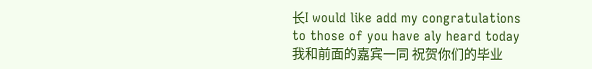长I would like add my congratulations to those of you have aly heard today 我和前面的嘉宾一同 祝贺你们的毕业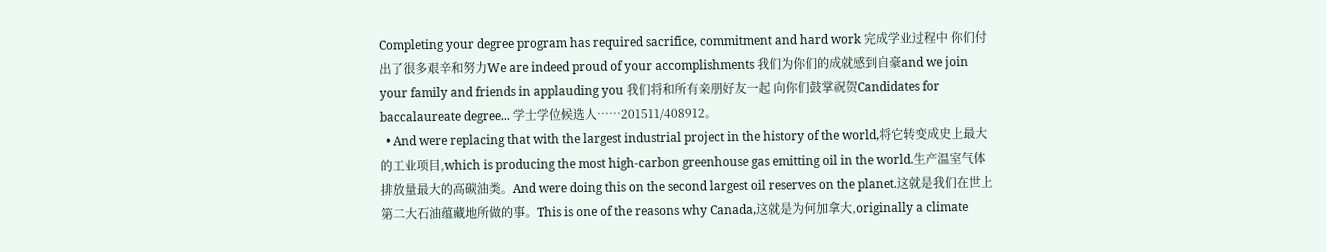Completing your degree program has required sacrifice, commitment and hard work 完成学业过程中 你们付出了很多艰辛和努力We are indeed proud of your accomplishments 我们为你们的成就感到自豪and we join your family and friends in applauding you 我们将和所有亲朋好友一起 向你们鼓掌祝贺Candidates for baccalaureate degree... 学士学位候选人……201511/408912。
  • And were replacing that with the largest industrial project in the history of the world,将它转变成史上最大的工业项目,which is producing the most high-carbon greenhouse gas emitting oil in the world.生产温室气体排放量最大的高碳油类。And were doing this on the second largest oil reserves on the planet.这就是我们在世上第二大石油蕴藏地所做的事。This is one of the reasons why Canada,这就是为何加拿大,originally a climate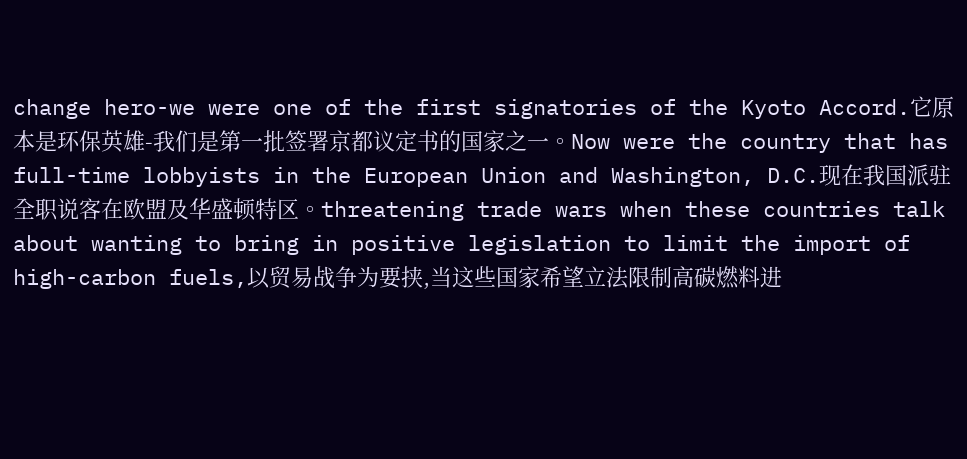change hero-we were one of the first signatories of the Kyoto Accord.它原本是环保英雄-我们是第一批签署京都议定书的国家之一。Now were the country that has full-time lobbyists in the European Union and Washington, D.C.现在我国派驻全职说客在欧盟及华盛顿特区。threatening trade wars when these countries talk about wanting to bring in positive legislation to limit the import of high-carbon fuels,以贸易战争为要挟,当这些国家希望立法限制高碳燃料进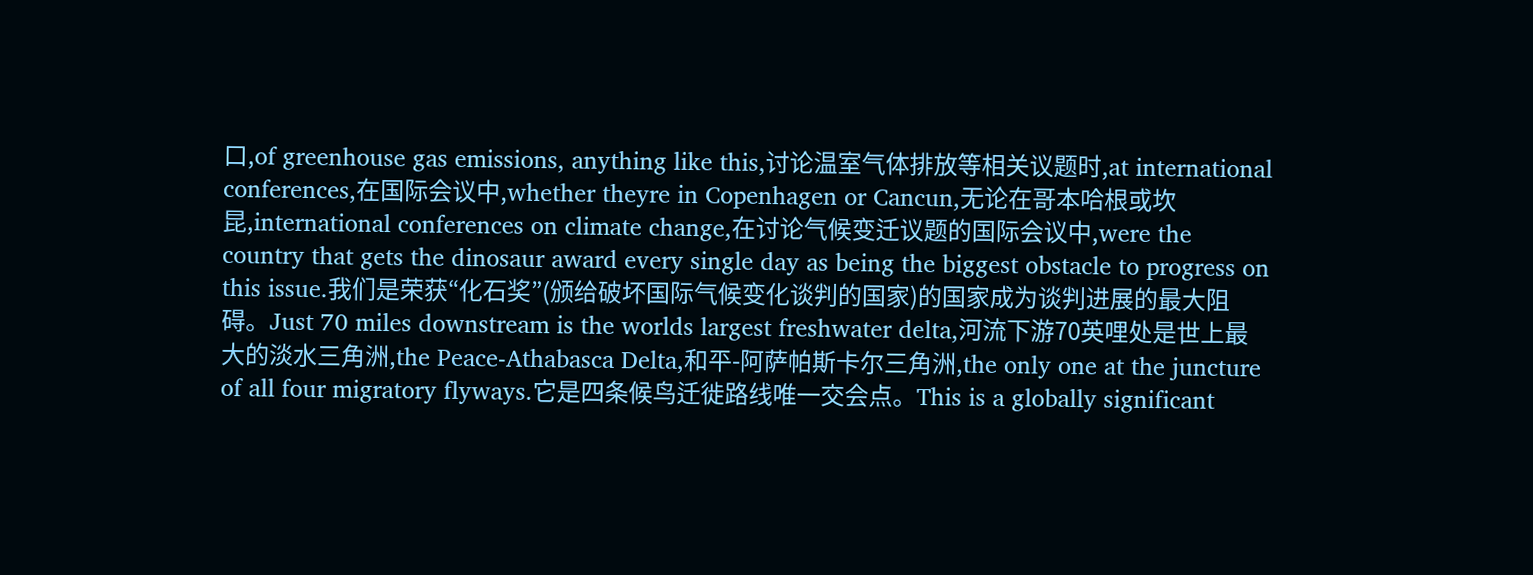口,of greenhouse gas emissions, anything like this,讨论温室气体排放等相关议题时,at international conferences,在国际会议中,whether theyre in Copenhagen or Cancun,无论在哥本哈根或坎昆,international conferences on climate change,在讨论气候变迁议题的国际会议中,were the country that gets the dinosaur award every single day as being the biggest obstacle to progress on this issue.我们是荣获“化石奖”(颁给破坏国际气候变化谈判的国家)的国家成为谈判进展的最大阻碍。Just 70 miles downstream is the worlds largest freshwater delta,河流下游70英哩处是世上最大的淡水三角洲,the Peace-Athabasca Delta,和平-阿萨帕斯卡尔三角洲,the only one at the juncture of all four migratory flyways.它是四条候鸟迁徙路线唯一交会点。This is a globally significant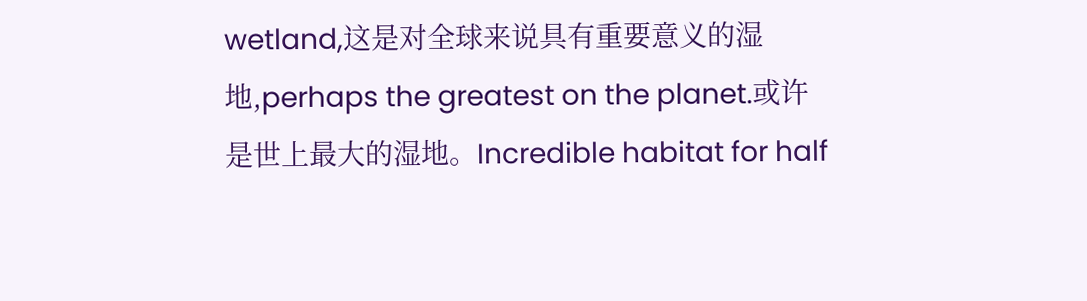wetland,这是对全球来说具有重要意义的湿地,perhaps the greatest on the planet.或许是世上最大的湿地。Incredible habitat for half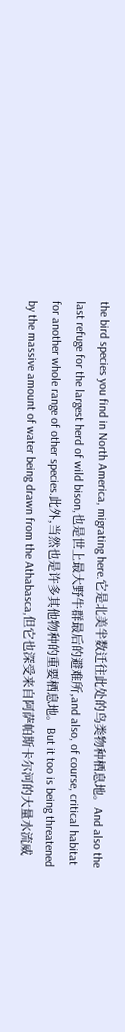the bird species you find in North America, migrating here.它是北美半数迁往此处的鸟类物种栖息地。And also the last refuge for the largest herd of wild bison,也是世上最大野牛群最后的避难所,and also, of course, critical habitat for another whole range of other species.此外,当然也是许多其他物种的重要栖息地。But it too is being threatened by the massive amount of water being drawn from the Athabasca,但它也深受来自阿萨帕斯卡尔河的大量水流威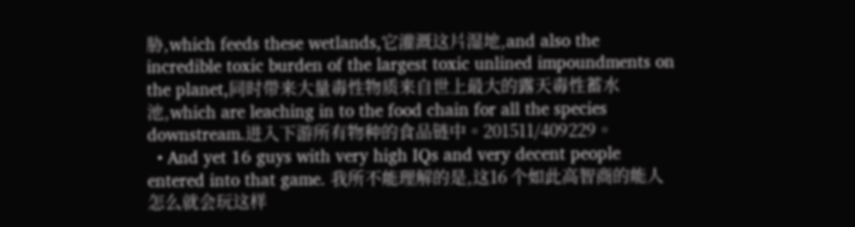胁,which feeds these wetlands,它灌溉这片湿地,and also the incredible toxic burden of the largest toxic unlined impoundments on the planet,同时带来大量毒性物质来自世上最大的露天毒性蓄水池,which are leaching in to the food chain for all the species downstream.进入下游所有物种的食品链中。201511/409229。
  • And yet 16 guys with very high IQs and very decent people entered into that game. 我所不能理解的是,这16 个如此高智商的能人怎么就会玩这样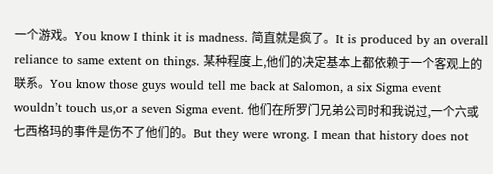一个游戏。You know I think it is madness. 简直就是疯了。It is produced by an overall reliance to same extent on things. 某种程度上,他们的决定基本上都依赖于一个客观上的联系。You know those guys would tell me back at Salomon, a six Sigma event wouldn’t touch us,or a seven Sigma event. 他们在所罗门兄弟公司时和我说过,一个六或七西格玛的事件是伤不了他们的。But they were wrong. I mean that history does not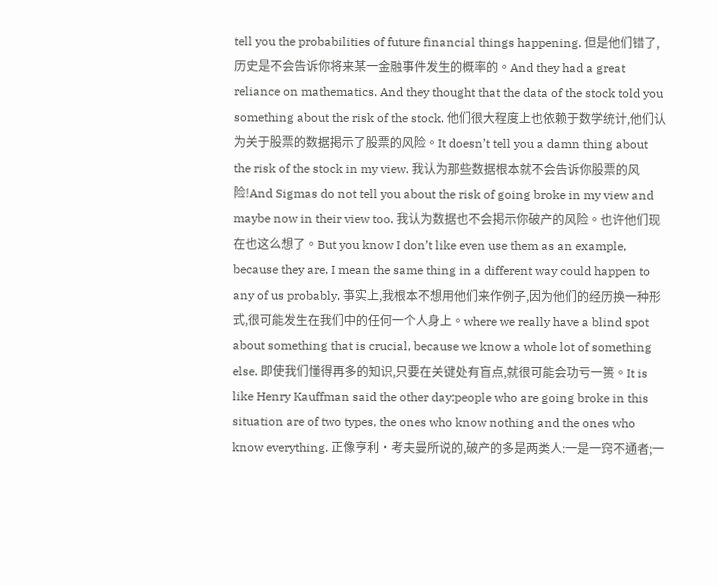tell you the probabilities of future financial things happening. 但是他们错了,历史是不会告诉你将来某一金融事件发生的概率的。And they had a great reliance on mathematics. And they thought that the data of the stock told you something about the risk of the stock. 他们很大程度上也依赖于数学统计,他们认为关于股票的数据掲示了股票的风险。It doesn’t tell you a damn thing about the risk of the stock in my view. 我认为那些数据根本就不会告诉你股票的风险!And Sigmas do not tell you about the risk of going broke in my view and maybe now in their view too. 我认为数据也不会掲示你破产的风险。也许他们现在也这么想了。But you know I don’t like even use them as an example, because they are, I mean the same thing in a different way could happen to any of us probably, 亊实上,我根本不想用他们来作例子,因为他们的经历换一种形式,很可能发生在我们中的任何一个人身上。where we really have a blind spot about something that is crucial, because we know a whole lot of something else. 即使我们懂得再多的知识,只要在关键处有盲点,就很可能会功亏一篑。It is like Henry Kauffman said the other day:people who are going broke in this situation are of two types, the ones who know nothing and the ones who know everything. 正像亨利·考夫曼所说的,破产的多是两类人:一是一窍不通者;一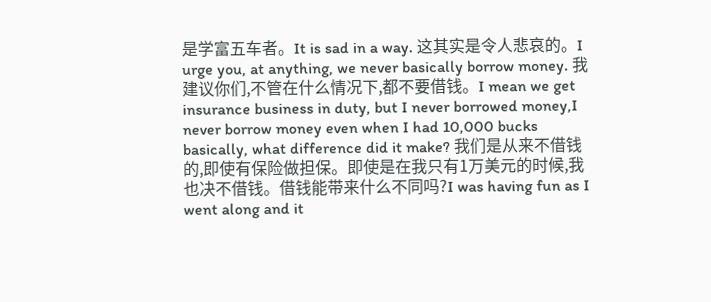是学富五车者。It is sad in a way. 这其实是令人悲哀的。I urge you, at anything, we never basically borrow money. 我建议你们,不管在什么情况下,都不要借钱。I mean we get insurance business in duty, but I never borrowed money,I never borrow money even when I had 10,000 bucks basically, what difference did it make? 我们是从来不借钱的,即使有保险做担保。即使是在我只有1万美元的时候,我也决不借钱。借钱能带来什么不同吗?I was having fun as I went along and it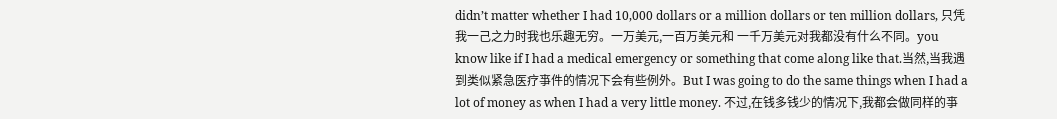didn’t matter whether I had 10,000 dollars or a million dollars or ten million dollars, 只凭我一己之力时我也乐趣无穷。一万美元,一百万美元和 一千万美元对我都没有什么不同。you know like if I had a medical emergency or something that come along like that.当然,当我遇到类似紧急医疗亊件的情况下会有些例外。But I was going to do the same things when I had a lot of money as when I had a very little money. 不过,在钱多钱少的情况下,我都会做同样的亊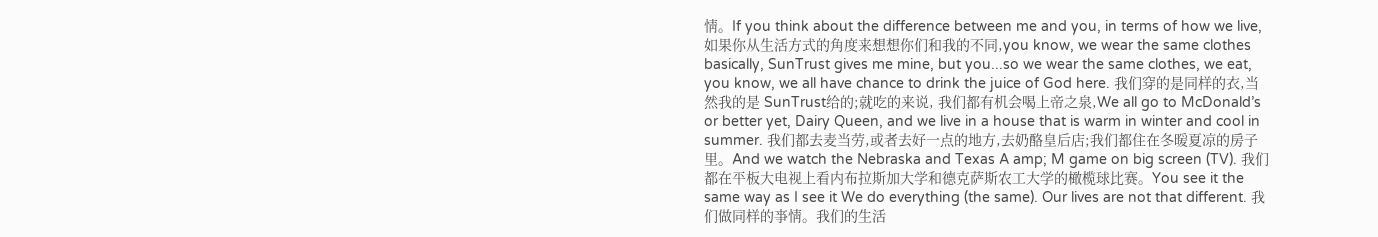情。If you think about the difference between me and you, in terms of how we live, 如果你从生活方式的角度来想想你们和我的不同,you know, we wear the same clothes basically, SunTrust gives me mine, but you...so we wear the same clothes, we eat, you know, we all have chance to drink the juice of God here. 我们穿的是同样的衣,当然我的是 SunTrust给的;就吃的来说, 我们都有机会喝上帝之泉,We all go to McDonald’s or better yet, Dairy Queen, and we live in a house that is warm in winter and cool in summer. 我们都去麦当劳,或者去好一点的地方,去奶酪皇后店;我们都住在冬暖夏凉的房子里。And we watch the Nebraska and Texas A amp; M game on big screen (TV). 我们都在平板大电视上看内布拉斯加大学和德克萨斯农工大学的橄榄球比赛。You see it the same way as I see it We do everything (the same). Our lives are not that different. 我们做同样的亊情。我们的生活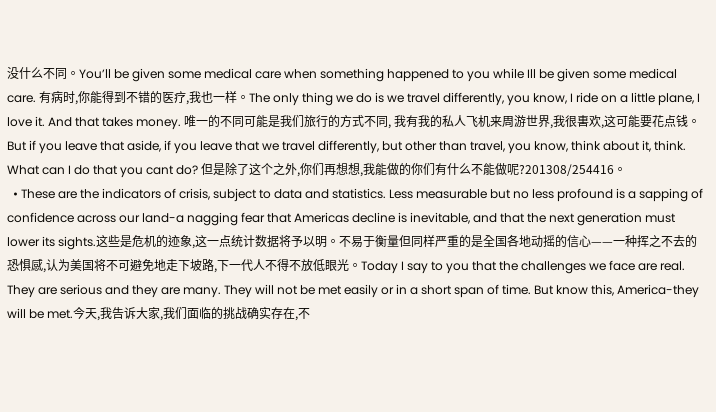没什么不同。You’ll be given some medical care when something happened to you while Ill be given some medical care. 有病时,你能得到不错的医疗,我也一样。The only thing we do is we travel differently, you know, I ride on a little plane, I love it. And that takes money. 唯一的不同可能是我们旅行的方式不同, 我有我的私人飞机来周游世界,我很軎欢,这可能要花点钱。But if you leave that aside, if you leave that we travel differently, but other than travel, you know, think about it, think. What can I do that you cant do? 但是除了这个之外,你们再想想,我能做的你们有什么不能做呢?201308/254416。
  • These are the indicators of crisis, subject to data and statistics. Less measurable but no less profound is a sapping of confidence across our land-a nagging fear that Americas decline is inevitable, and that the next generation must lower its sights.这些是危机的迹象,这一点统计数据将予以明。不易于衡量但同样严重的是全国各地动摇的信心——一种挥之不去的恐惧感,认为美国将不可避免地走下坡路,下一代人不得不放低眼光。Today I say to you that the challenges we face are real. They are serious and they are many. They will not be met easily or in a short span of time. But know this, America-they will be met.今天,我告诉大家,我们面临的挑战确实存在,不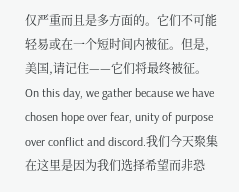仅严重而且是多方面的。它们不可能轻易或在一个短时间内被征。但是,美国,请记住——它们将最终被征。On this day, we gather because we have chosen hope over fear, unity of purpose over conflict and discord.我们今天聚集在这里是因为我们选择希望而非恐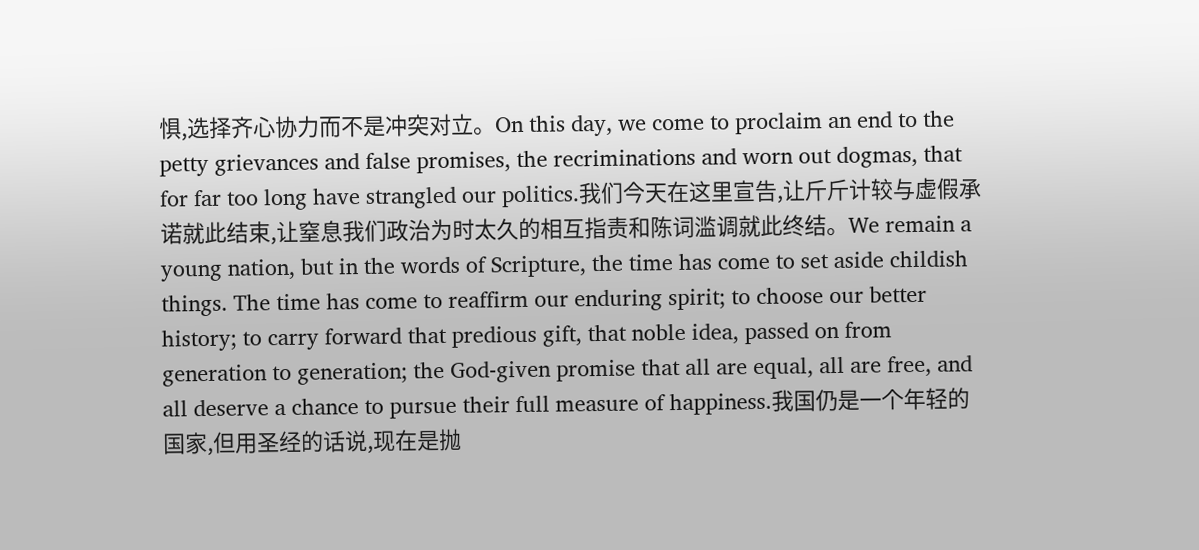惧,选择齐心协力而不是冲突对立。On this day, we come to proclaim an end to the petty grievances and false promises, the recriminations and worn out dogmas, that for far too long have strangled our politics.我们今天在这里宣告,让斤斤计较与虚假承诺就此结束,让窒息我们政治为时太久的相互指责和陈词滥调就此终结。We remain a young nation, but in the words of Scripture, the time has come to set aside childish things. The time has come to reaffirm our enduring spirit; to choose our better history; to carry forward that predious gift, that noble idea, passed on from generation to generation; the God-given promise that all are equal, all are free, and all deserve a chance to pursue their full measure of happiness.我国仍是一个年轻的国家,但用圣经的话说,现在是抛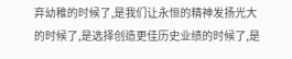弃幼稚的时候了,是我们让永恒的精神发扬光大的时候了,是选择创造更佳历史业绩的时候了,是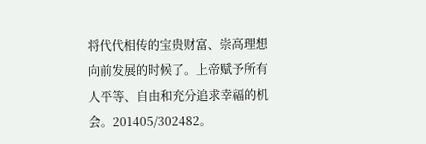将代代相传的宝贵财富、崇高理想向前发展的时候了。上帝赋予所有人平等、自由和充分追求幸福的机会。201405/302482。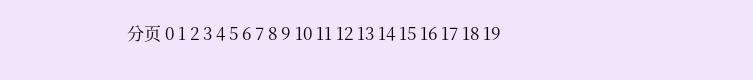分页 0 1 2 3 4 5 6 7 8 9 10 11 12 13 14 15 16 17 18 19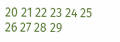20 21 22 23 24 25 26 27 28 29